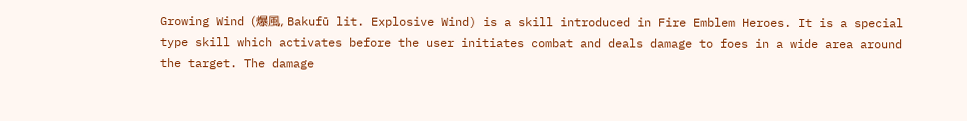Growing Wind (爆風, Bakufū lit. Explosive Wind) is a skill introduced in Fire Emblem Heroes. It is a special type skill which activates before the user initiates combat and deals damage to foes in a wide area around the target. The damage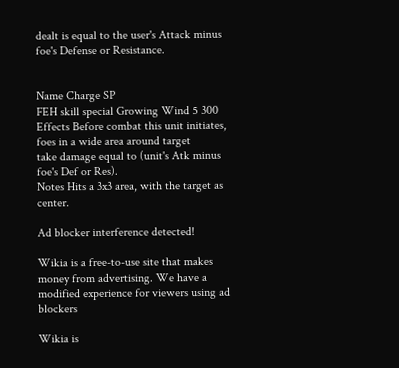dealt is equal to the user's Attack minus foe's Defense or Resistance.


Name Charge SP
FEH skill special Growing Wind 5 300
Effects Before combat this unit initiates, foes in a wide area around target
take damage equal to (unit's Atk minus foe's Def or Res).
Notes Hits a 3x3 area, with the target as center.

Ad blocker interference detected!

Wikia is a free-to-use site that makes money from advertising. We have a modified experience for viewers using ad blockers

Wikia is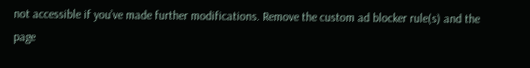not accessible if you’ve made further modifications. Remove the custom ad blocker rule(s) and the page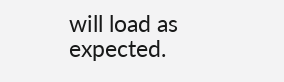will load as expected.